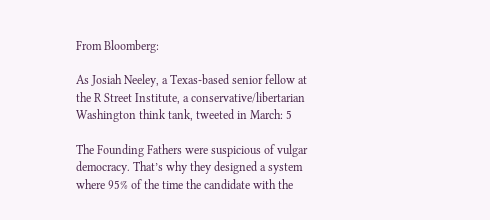From Bloomberg:

As Josiah Neeley, a Texas-based senior fellow at the R Street Institute, a conservative/libertarian Washington think tank, tweeted in March: 5

The Founding Fathers were suspicious of vulgar democracy. That’s why they designed a system where 95% of the time the candidate with the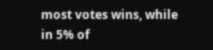most votes wins, while in 5% of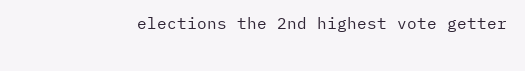elections the 2nd highest vote getter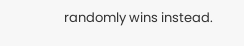randomly wins instead.